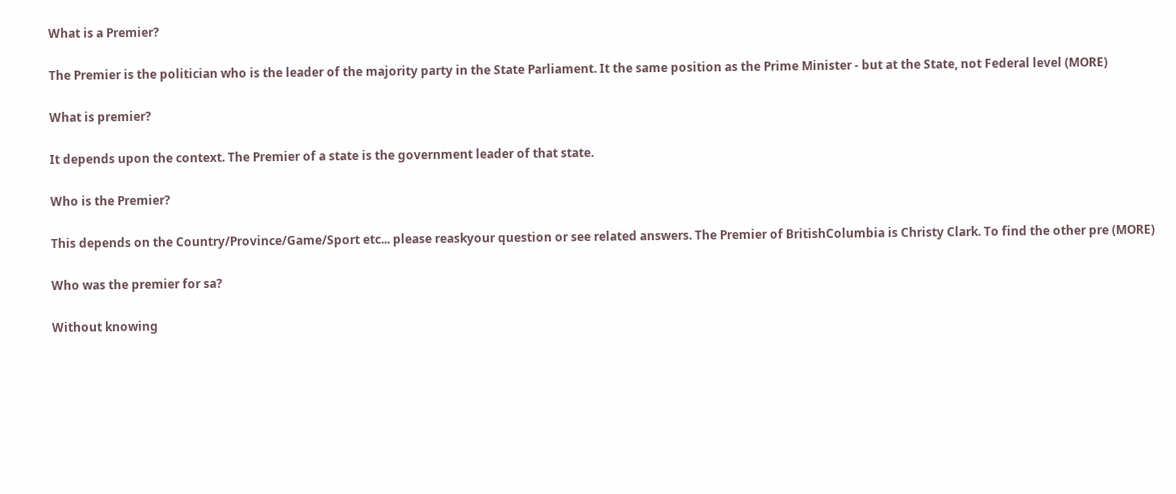What is a Premier?

The Premier is the politician who is the leader of the majority party in the State Parliament. It the same position as the Prime Minister - but at the State, not Federal level (MORE)

What is premier?

It depends upon the context. The Premier of a state is the government leader of that state.

Who is the Premier?

This depends on the Country/Province/Game/Sport etc... please reaskyour question or see related answers. The Premier of BritishColumbia is Christy Clark. To find the other pre (MORE)

Who was the premier for sa?

Without knowing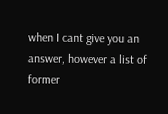when I cant give you an answer, however a list of former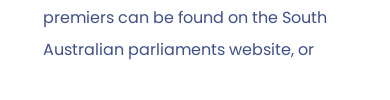premiers can be found on the South Australian parliaments website, or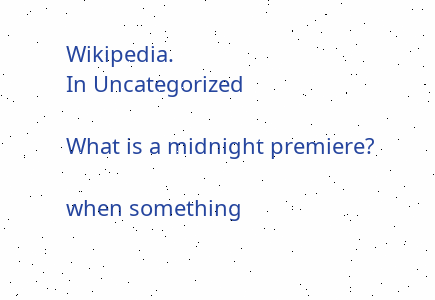Wikipedia.
In Uncategorized

What is a midnight premiere?

when something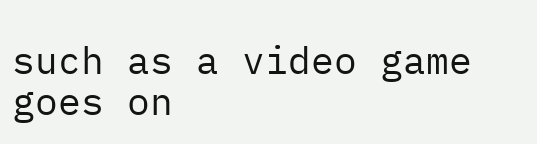such as a video game goes on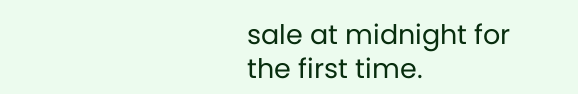sale at midnight for the first time.